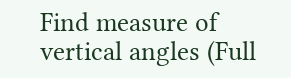Find measure of vertical angles (Full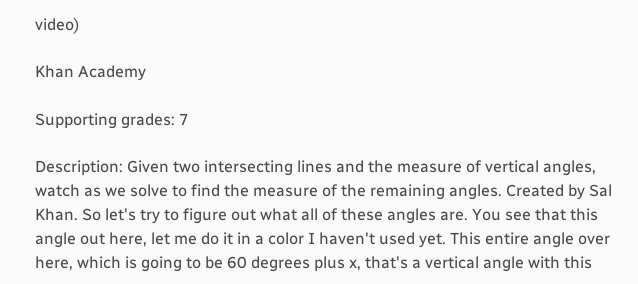video)

Khan Academy

Supporting grades: 7

Description: Given two intersecting lines and the measure of vertical angles, watch as we solve to find the measure of the remaining angles. Created by Sal Khan. So let's try to figure out what all of these angles are. You see that this angle out here, let me do it in a color I haven't used yet. This entire angle over here, which is going to be 60 degrees plus x, that's a vertical angle with this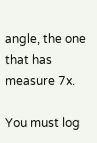angle, the one that has measure 7x.

You must log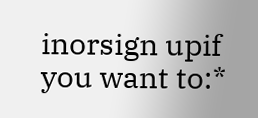inorsign upif you want to:*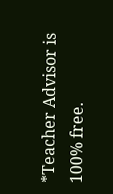*Teacher Advisor is 100% free.